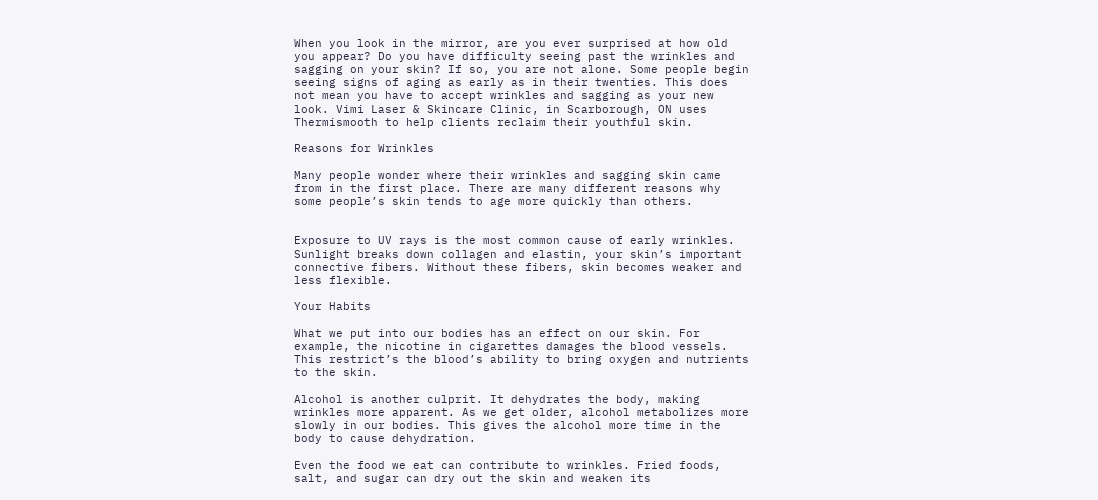When you look in the mirror, are you ever surprised at how old you appear? Do you have difficulty seeing past the wrinkles and sagging on your skin? If so, you are not alone. Some people begin seeing signs of aging as early as in their twenties. This does not mean you have to accept wrinkles and sagging as your new look. Vimi Laser & Skincare Clinic, in Scarborough, ON uses Thermismooth to help clients reclaim their youthful skin.

Reasons for Wrinkles

Many people wonder where their wrinkles and sagging skin came from in the first place. There are many different reasons why some people’s skin tends to age more quickly than others.


Exposure to UV rays is the most common cause of early wrinkles. Sunlight breaks down collagen and elastin, your skin’s important connective fibers. Without these fibers, skin becomes weaker and less flexible.

Your Habits

What we put into our bodies has an effect on our skin. For example, the nicotine in cigarettes damages the blood vessels. This restrict’s the blood’s ability to bring oxygen and nutrients to the skin.

Alcohol is another culprit. It dehydrates the body, making wrinkles more apparent. As we get older, alcohol metabolizes more slowly in our bodies. This gives the alcohol more time in the body to cause dehydration.

Even the food we eat can contribute to wrinkles. Fried foods, salt, and sugar can dry out the skin and weaken its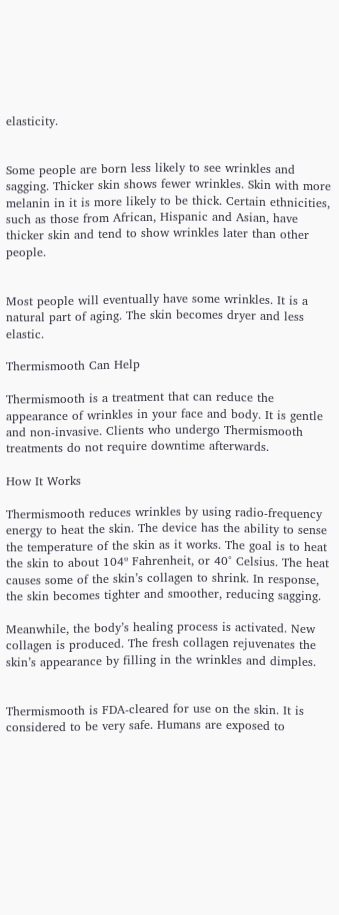elasticity.


Some people are born less likely to see wrinkles and sagging. Thicker skin shows fewer wrinkles. Skin with more melanin in it is more likely to be thick. Certain ethnicities, such as those from African, Hispanic and Asian, have thicker skin and tend to show wrinkles later than other people.


Most people will eventually have some wrinkles. It is a natural part of aging. The skin becomes dryer and less elastic.

Thermismooth Can Help

Thermismooth is a treatment that can reduce the appearance of wrinkles in your face and body. It is gentle and non-invasive. Clients who undergo Thermismooth treatments do not require downtime afterwards.

How It Works

Thermismooth reduces wrinkles by using radio-frequency energy to heat the skin. The device has the ability to sense the temperature of the skin as it works. The goal is to heat the skin to about 104º Fahrenheit, or 40° Celsius. The heat causes some of the skin’s collagen to shrink. In response, the skin becomes tighter and smoother, reducing sagging.

Meanwhile, the body’s healing process is activated. New collagen is produced. The fresh collagen rejuvenates the skin’s appearance by filling in the wrinkles and dimples.


Thermismooth is FDA-cleared for use on the skin. It is considered to be very safe. Humans are exposed to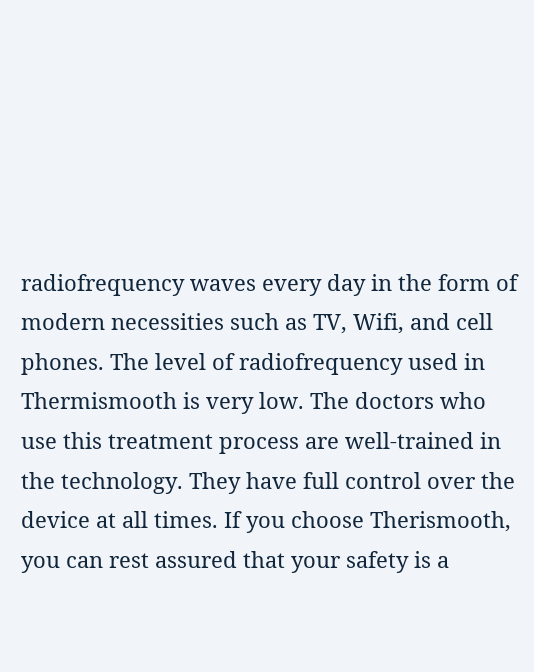radiofrequency waves every day in the form of modern necessities such as TV, Wifi, and cell phones. The level of radiofrequency used in Thermismooth is very low. The doctors who use this treatment process are well-trained in the technology. They have full control over the device at all times. If you choose Therismooth, you can rest assured that your safety is a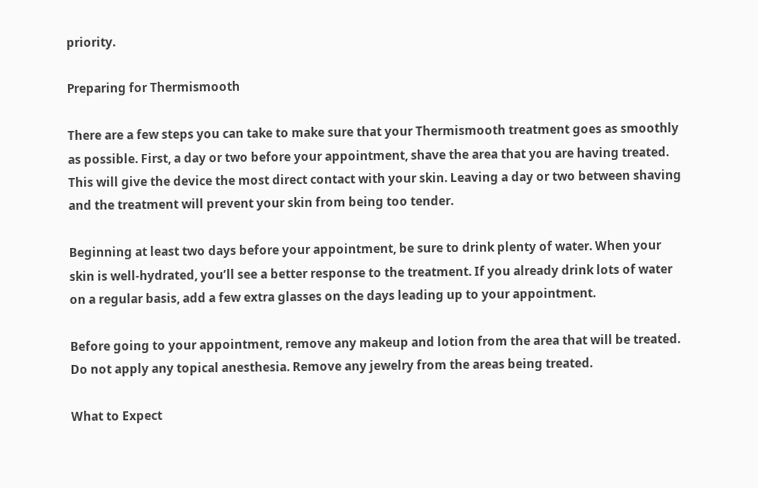priority.

Preparing for Thermismooth

There are a few steps you can take to make sure that your Thermismooth treatment goes as smoothly as possible. First, a day or two before your appointment, shave the area that you are having treated. This will give the device the most direct contact with your skin. Leaving a day or two between shaving and the treatment will prevent your skin from being too tender.

Beginning at least two days before your appointment, be sure to drink plenty of water. When your skin is well-hydrated, you’ll see a better response to the treatment. If you already drink lots of water on a regular basis, add a few extra glasses on the days leading up to your appointment.

Before going to your appointment, remove any makeup and lotion from the area that will be treated. Do not apply any topical anesthesia. Remove any jewelry from the areas being treated.

What to Expect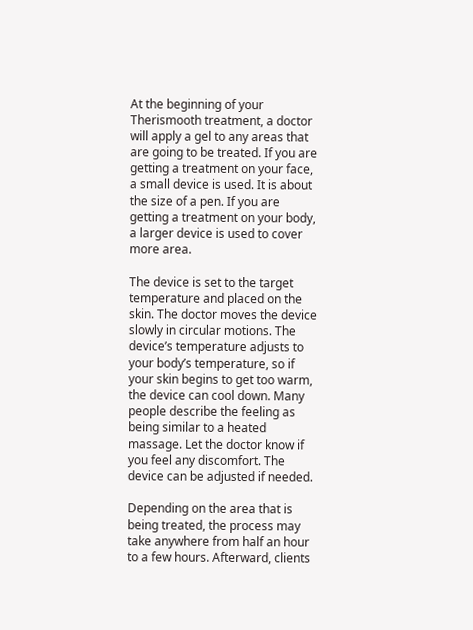At the beginning of your Therismooth treatment, a doctor will apply a gel to any areas that are going to be treated. If you are getting a treatment on your face, a small device is used. It is about the size of a pen. If you are getting a treatment on your body, a larger device is used to cover more area.

The device is set to the target temperature and placed on the skin. The doctor moves the device slowly in circular motions. The device’s temperature adjusts to your body’s temperature, so if your skin begins to get too warm, the device can cool down. Many people describe the feeling as being similar to a heated massage. Let the doctor know if you feel any discomfort. The device can be adjusted if needed.

Depending on the area that is being treated, the process may take anywhere from half an hour to a few hours. Afterward, clients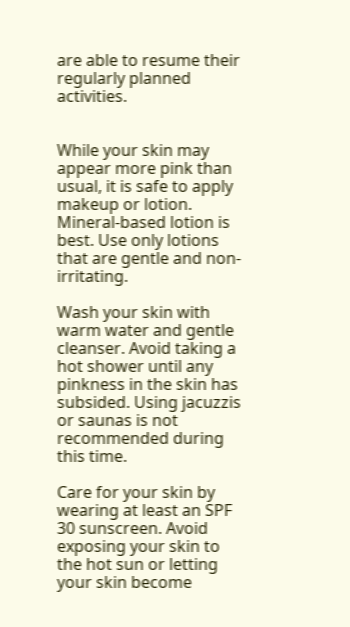are able to resume their regularly planned activities.


While your skin may appear more pink than usual, it is safe to apply makeup or lotion. Mineral-based lotion is best. Use only lotions that are gentle and non-irritating.

Wash your skin with warm water and gentle cleanser. Avoid taking a hot shower until any pinkness in the skin has subsided. Using jacuzzis or saunas is not recommended during this time.

Care for your skin by wearing at least an SPF 30 sunscreen. Avoid exposing your skin to the hot sun or letting your skin become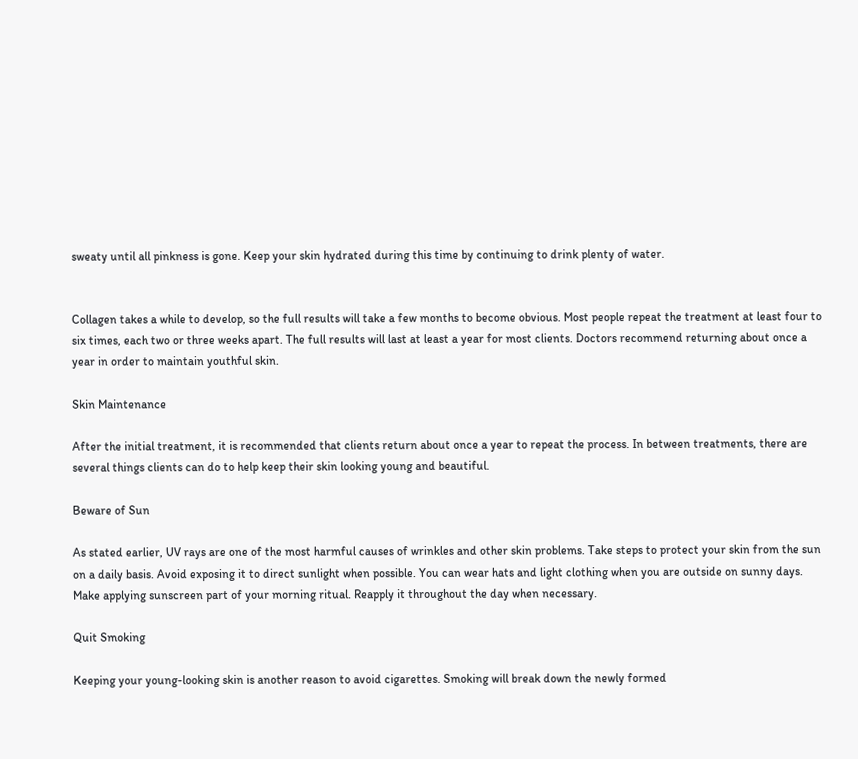sweaty until all pinkness is gone. Keep your skin hydrated during this time by continuing to drink plenty of water.


Collagen takes a while to develop, so the full results will take a few months to become obvious. Most people repeat the treatment at least four to six times, each two or three weeks apart. The full results will last at least a year for most clients. Doctors recommend returning about once a year in order to maintain youthful skin.

Skin Maintenance

After the initial treatment, it is recommended that clients return about once a year to repeat the process. In between treatments, there are several things clients can do to help keep their skin looking young and beautiful.

Beware of Sun

As stated earlier, UV rays are one of the most harmful causes of wrinkles and other skin problems. Take steps to protect your skin from the sun on a daily basis. Avoid exposing it to direct sunlight when possible. You can wear hats and light clothing when you are outside on sunny days. Make applying sunscreen part of your morning ritual. Reapply it throughout the day when necessary.

Quit Smoking

Keeping your young-looking skin is another reason to avoid cigarettes. Smoking will break down the newly formed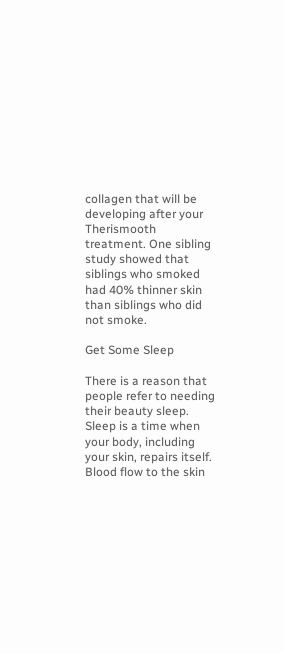collagen that will be developing after your Therismooth treatment. One sibling study showed that siblings who smoked had 40% thinner skin than siblings who did not smoke.

Get Some Sleep

There is a reason that people refer to needing their beauty sleep. Sleep is a time when your body, including your skin, repairs itself. Blood flow to the skin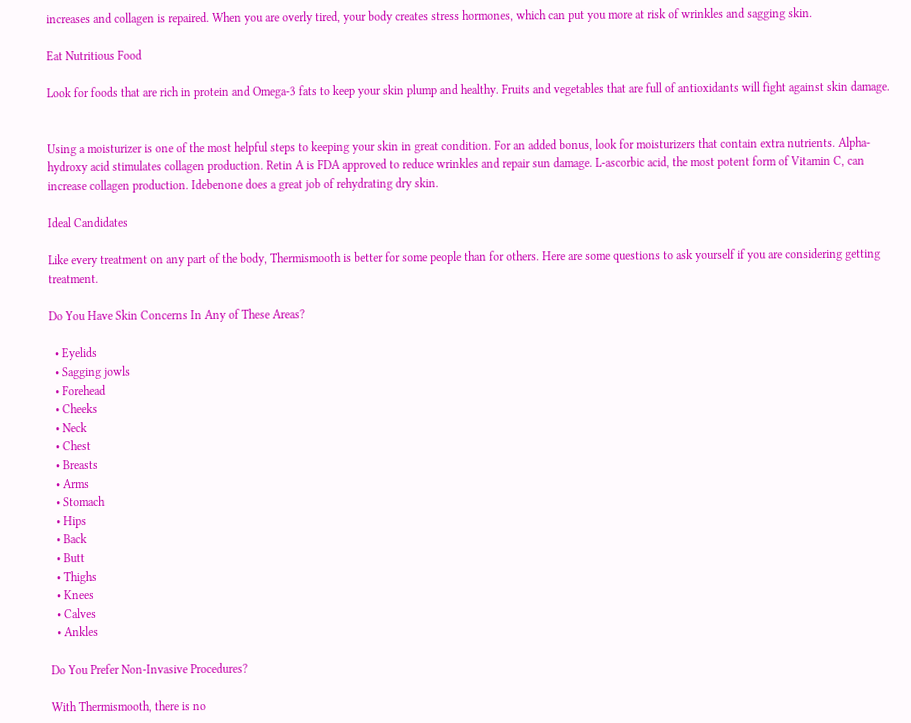increases and collagen is repaired. When you are overly tired, your body creates stress hormones, which can put you more at risk of wrinkles and sagging skin.

Eat Nutritious Food

Look for foods that are rich in protein and Omega-3 fats to keep your skin plump and healthy. Fruits and vegetables that are full of antioxidants will fight against skin damage.


Using a moisturizer is one of the most helpful steps to keeping your skin in great condition. For an added bonus, look for moisturizers that contain extra nutrients. Alpha-hydroxy acid stimulates collagen production. Retin A is FDA approved to reduce wrinkles and repair sun damage. L-ascorbic acid, the most potent form of Vitamin C, can increase collagen production. Idebenone does a great job of rehydrating dry skin.

Ideal Candidates

Like every treatment on any part of the body, Thermismooth is better for some people than for others. Here are some questions to ask yourself if you are considering getting treatment.

Do You Have Skin Concerns In Any of These Areas?

  • Eyelids
  • Sagging jowls
  • Forehead
  • Cheeks
  • Neck
  • Chest
  • Breasts
  • Arms
  • Stomach
  • Hips
  • Back
  • Butt
  • Thighs
  • Knees
  • Calves
  • Ankles

Do You Prefer Non-Invasive Procedures?

With Thermismooth, there is no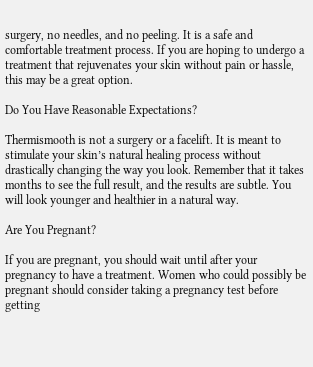surgery, no needles, and no peeling. It is a safe and comfortable treatment process. If you are hoping to undergo a treatment that rejuvenates your skin without pain or hassle, this may be a great option.

Do You Have Reasonable Expectations?

Thermismooth is not a surgery or a facelift. It is meant to stimulate your skin’s natural healing process without drastically changing the way you look. Remember that it takes months to see the full result, and the results are subtle. You will look younger and healthier in a natural way.

Are You Pregnant?

If you are pregnant, you should wait until after your pregnancy to have a treatment. Women who could possibly be pregnant should consider taking a pregnancy test before getting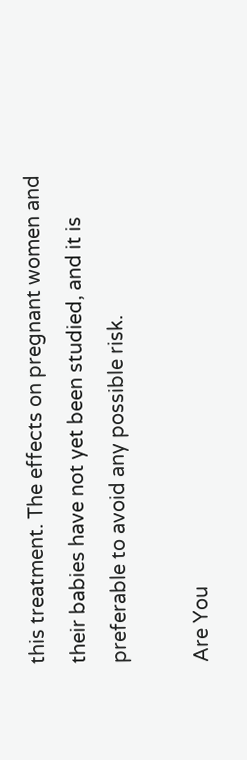this treatment. The effects on pregnant women and their babies have not yet been studied, and it is preferable to avoid any possible risk.

Are You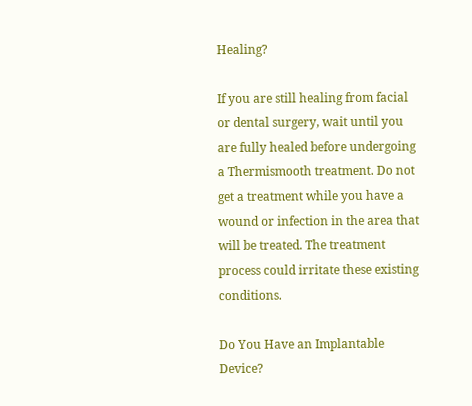Healing?

If you are still healing from facial or dental surgery, wait until you are fully healed before undergoing a Thermismooth treatment. Do not get a treatment while you have a wound or infection in the area that will be treated. The treatment process could irritate these existing conditions.

Do You Have an Implantable Device?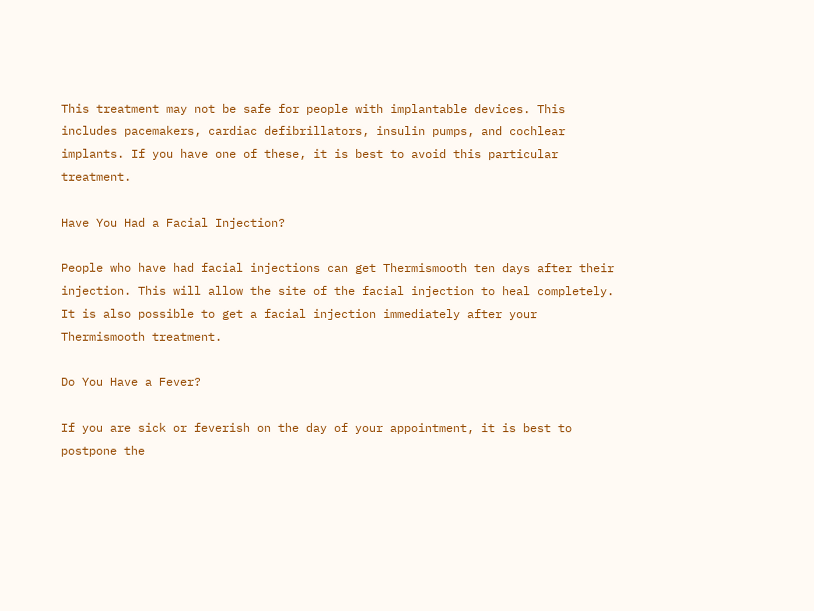This treatment may not be safe for people with implantable devices. This includes pacemakers, cardiac defibrillators, insulin pumps, and cochlear implants. If you have one of these, it is best to avoid this particular treatment.

Have You Had a Facial Injection?

People who have had facial injections can get Thermismooth ten days after their injection. This will allow the site of the facial injection to heal completely. It is also possible to get a facial injection immediately after your Thermismooth treatment.

Do You Have a Fever?

If you are sick or feverish on the day of your appointment, it is best to postpone the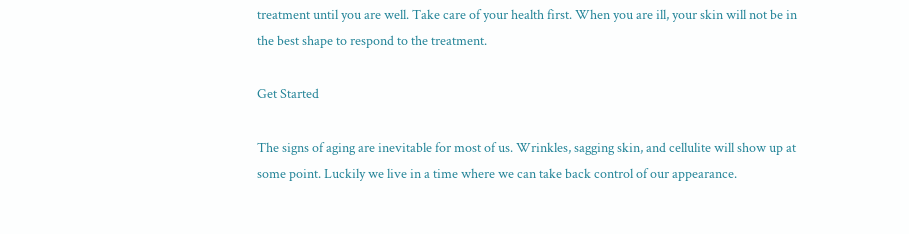treatment until you are well. Take care of your health first. When you are ill, your skin will not be in the best shape to respond to the treatment.

Get Started

The signs of aging are inevitable for most of us. Wrinkles, sagging skin, and cellulite will show up at some point. Luckily we live in a time where we can take back control of our appearance.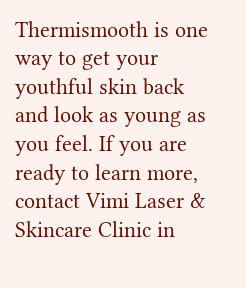Thermismooth is one way to get your youthful skin back and look as young as you feel. If you are ready to learn more, contact Vimi Laser & Skincare Clinic in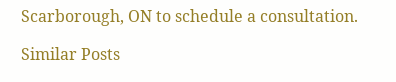Scarborough, ON to schedule a consultation.

Similar Posts